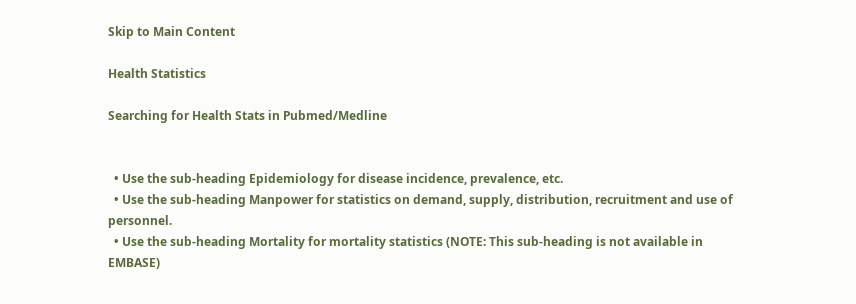Skip to Main Content

Health Statistics

Searching for Health Stats in Pubmed/Medline


  • Use the sub-heading Epidemiology for disease incidence, prevalence, etc.
  • Use the sub-heading Manpower for statistics on demand, supply, distribution, recruitment and use of personnel.
  • Use the sub-heading Mortality for mortality statistics (NOTE: This sub-heading is not available in EMBASE)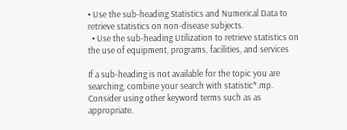• Use the sub-heading Statistics and Numerical Data to retrieve statistics on non-disease subjects.
  • Use the sub-heading Utilization to retrieve statistics on the use of equipment, programs, facilities, and services

If a sub-heading is not available for the topic you are searching, combine your search with statistic*.mp. Consider using other keyword terms such as as appropriate.